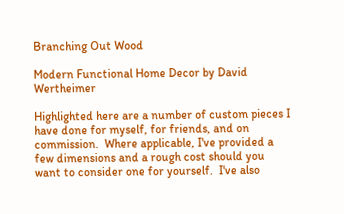Branching Out Wood

Modern Functional Home Decor by David Wertheimer

Highlighted here are a number of custom pieces I have done for myself, for friends, and on commission.  Where applicable, I've provided a few dimensions and a rough cost should you want to consider one for yourself.  I've also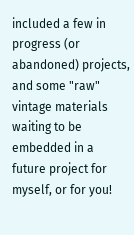included a few in progress (or abandoned) projects, and some "raw" vintage materials waiting to be embedded in a future project for myself, or for you!